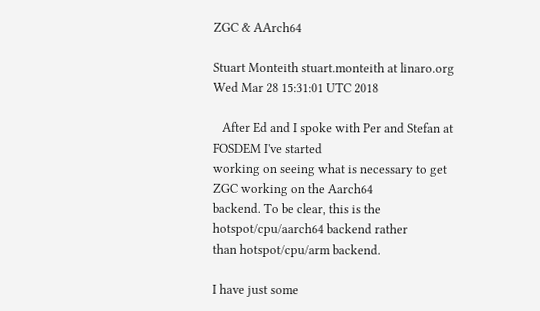ZGC & AArch64

Stuart Monteith stuart.monteith at linaro.org
Wed Mar 28 15:31:01 UTC 2018

   After Ed and I spoke with Per and Stefan at FOSDEM I've started
working on seeing what is necessary to get ZGC working on the Aarch64
backend. To be clear, this is the hotspot/cpu/aarch64 backend rather
than hotspot/cpu/arm backend.

I have just some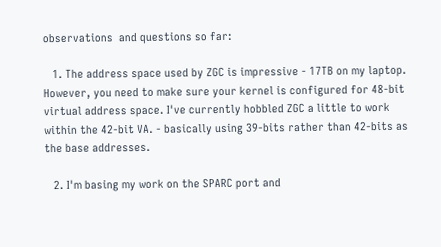observations  and questions so far:

   1. The address space used by ZGC is impressive - 17TB on my laptop.
However, you need to make sure your kernel is configured for 48-bit
virtual address space. I've currently hobbled ZGC a little to work
within the 42-bit VA. - basically using 39-bits rather than 42-bits as
the base addresses.

   2. I'm basing my work on the SPARC port and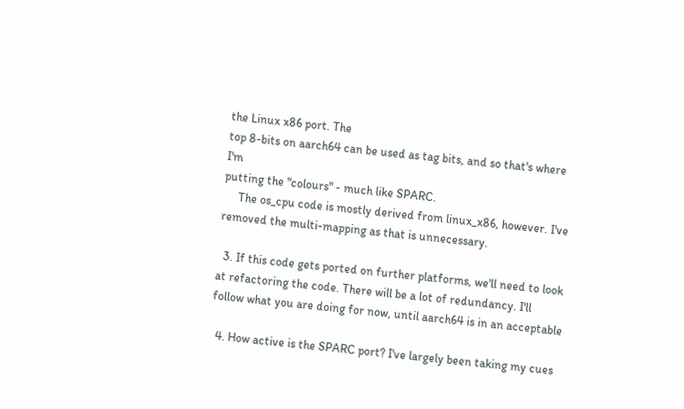the Linux x86 port. The
top 8-bits on aarch64 can be used as tag bits, and so that's where I'm
putting the "colours" - much like SPARC.
     The os_cpu code is mostly derived from linux_x86, however. I've
removed the multi-mapping as that is unnecessary.

  3. If this code gets ported on further platforms, we'll need to look
at refactoring the code. There will be a lot of redundancy. I'll
follow what you are doing for now, until aarch64 is in an acceptable

  4. How active is the SPARC port? I've largely been taking my cues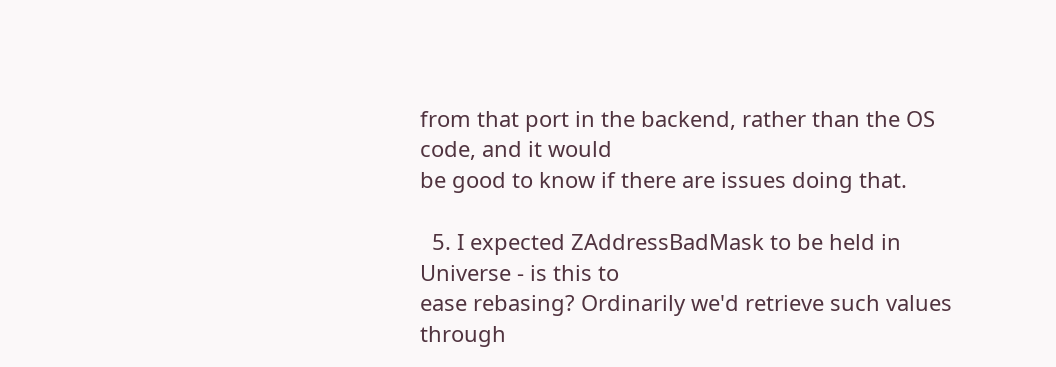from that port in the backend, rather than the OS code, and it would
be good to know if there are issues doing that.

  5. I expected ZAddressBadMask to be held in Universe - is this to
ease rebasing? Ordinarily we'd retrieve such values through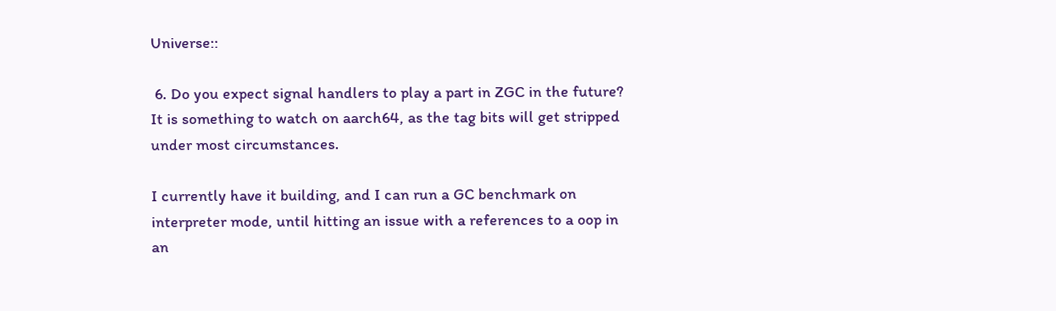Universe::

 6. Do you expect signal handlers to play a part in ZGC in the future?
It is something to watch on aarch64, as the tag bits will get stripped
under most circumstances.

I currently have it building, and I can run a GC benchmark on
interpreter mode, until hitting an issue with a references to a oop in
an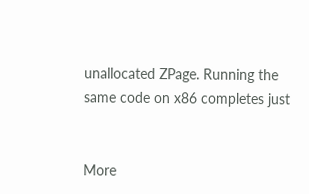unallocated ZPage. Running the same code on x86 completes just


More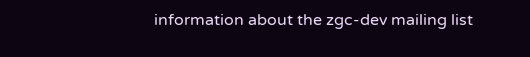information about the zgc-dev mailing list